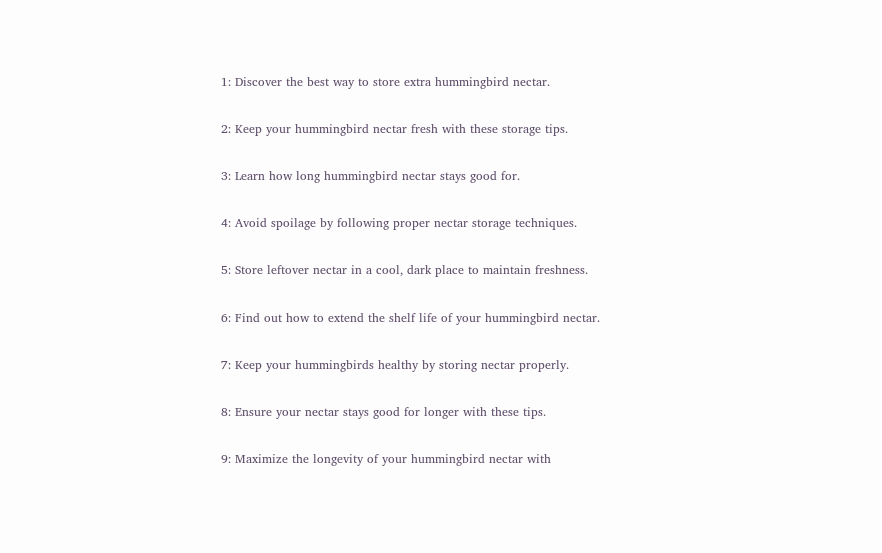1: Discover the best way to store extra hummingbird nectar.

2: Keep your hummingbird nectar fresh with these storage tips.

3: Learn how long hummingbird nectar stays good for.

4: Avoid spoilage by following proper nectar storage techniques.

5: Store leftover nectar in a cool, dark place to maintain freshness.

6: Find out how to extend the shelf life of your hummingbird nectar.

7: Keep your hummingbirds healthy by storing nectar properly.

8: Ensure your nectar stays good for longer with these tips.

9: Maximize the longevity of your hummingbird nectar with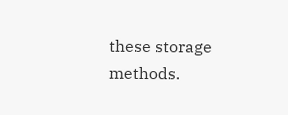these storage methods.